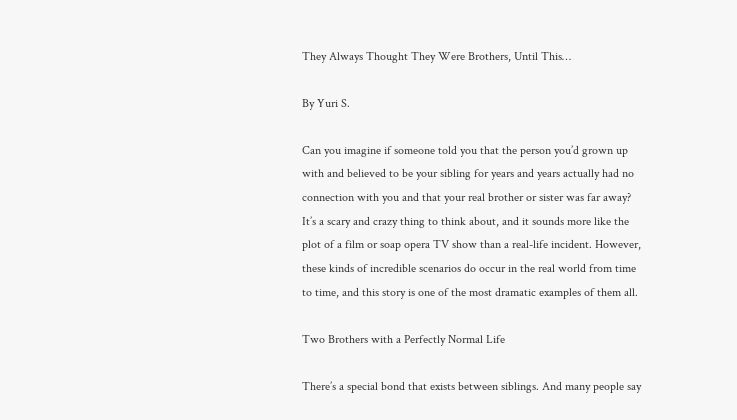They Always Thought They Were Brothers, Until This…

By Yuri S.

Can you imagine if someone told you that the person you’d grown up with and believed to be your sibling for years and years actually had no connection with you and that your real brother or sister was far away? It’s a scary and crazy thing to think about, and it sounds more like the plot of a film or soap opera TV show than a real-life incident. However, these kinds of incredible scenarios do occur in the real world from time to time, and this story is one of the most dramatic examples of them all.

Two Brothers with a Perfectly Normal Life

There’s a special bond that exists between siblings. And many people say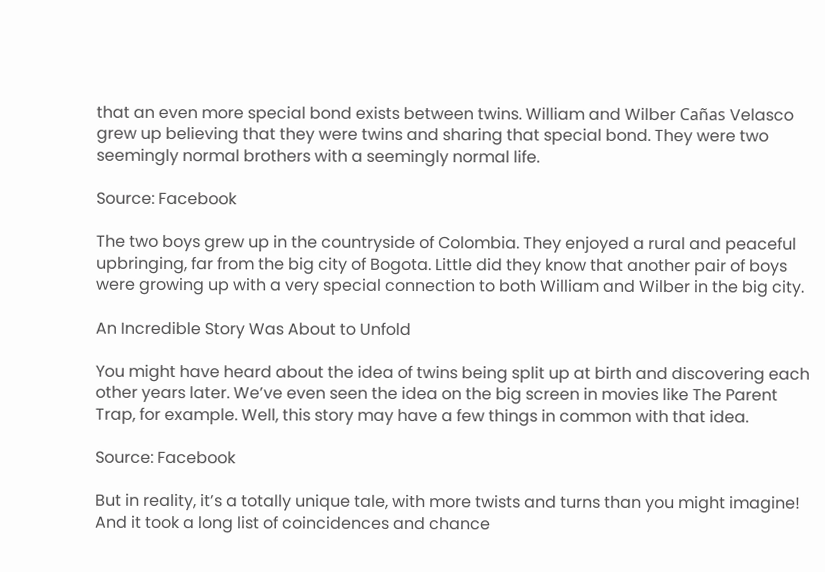that an even more special bond exists between twins. William and Wilber Cañas Velasco grew up believing that they were twins and sharing that special bond. They were two seemingly normal brothers with a seemingly normal life.

Source: Facebook

The two boys grew up in the countryside of Colombia. They enjoyed a rural and peaceful upbringing, far from the big city of Bogota. Little did they know that another pair of boys were growing up with a very special connection to both William and Wilber in the big city.

An Incredible Story Was About to Unfold

You might have heard about the idea of twins being split up at birth and discovering each other years later. We’ve even seen the idea on the big screen in movies like The Parent Trap, for example. Well, this story may have a few things in common with that idea.

Source: Facebook

But in reality, it’s a totally unique tale, with more twists and turns than you might imagine! And it took a long list of coincidences and chance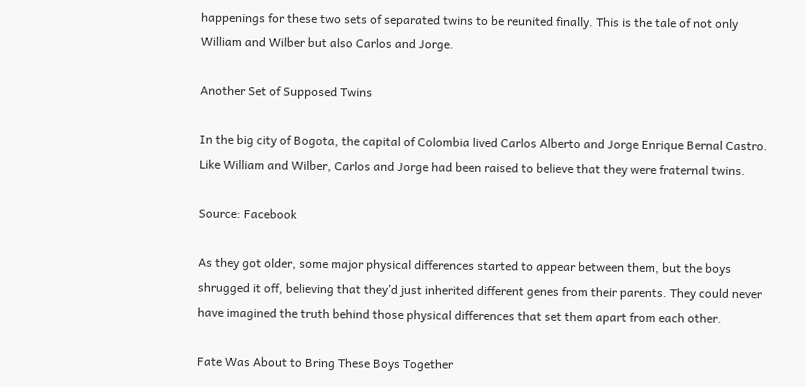happenings for these two sets of separated twins to be reunited finally. This is the tale of not only William and Wilber but also Carlos and Jorge.

Another Set of Supposed Twins

In the big city of Bogota, the capital of Colombia lived Carlos Alberto and Jorge Enrique Bernal Castro. Like William and Wilber, Carlos and Jorge had been raised to believe that they were fraternal twins.

Source: Facebook

As they got older, some major physical differences started to appear between them, but the boys shrugged it off, believing that they’d just inherited different genes from their parents. They could never have imagined the truth behind those physical differences that set them apart from each other.

Fate Was About to Bring These Boys Together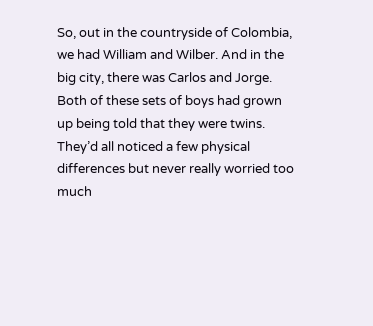So, out in the countryside of Colombia, we had William and Wilber. And in the big city, there was Carlos and Jorge. Both of these sets of boys had grown up being told that they were twins. They’d all noticed a few physical differences but never really worried too much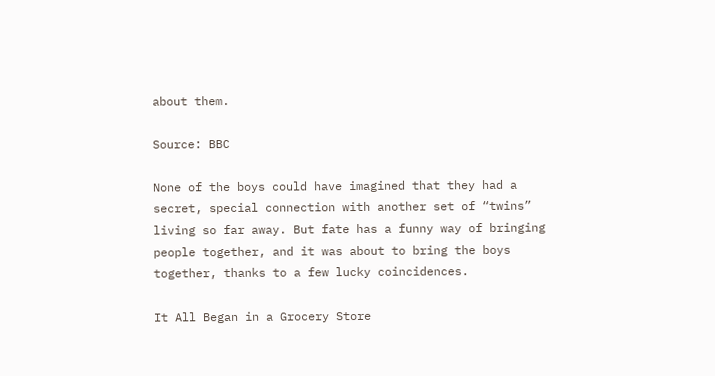about them.

Source: BBC

None of the boys could have imagined that they had a secret, special connection with another set of “twins” living so far away. But fate has a funny way of bringing people together, and it was about to bring the boys together, thanks to a few lucky coincidences.

It All Began in a Grocery Store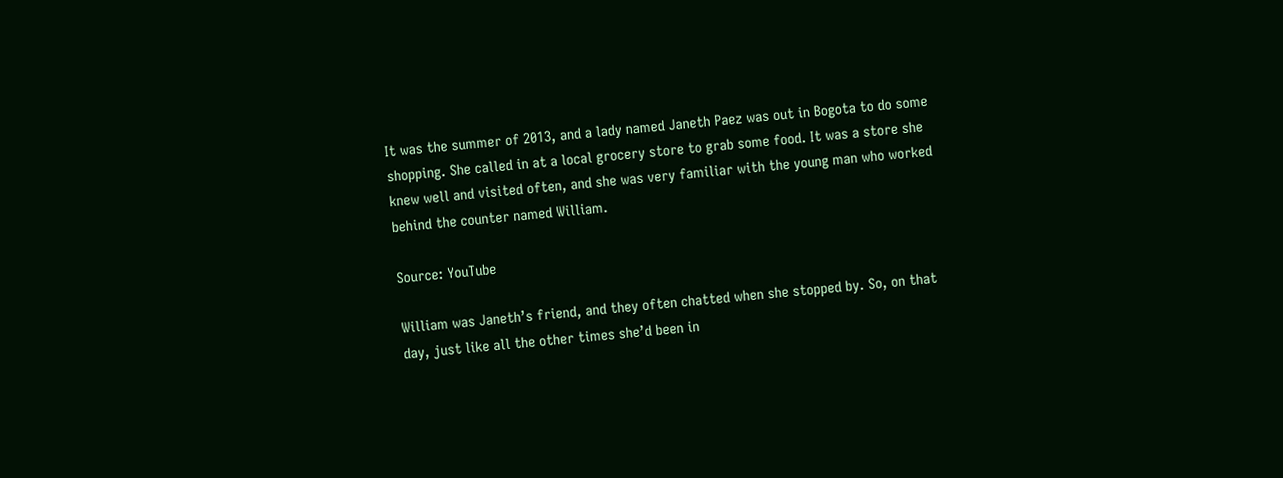It was the summer of 2013, and a lady named Janeth Paez was out in Bogota to do some shopping. She called in at a local grocery store to grab some food. It was a store she knew well and visited often, and she was very familiar with the young man who worked behind the counter named William.

Source: YouTube

William was Janeth’s friend, and they often chatted when she stopped by. So, on that day, just like all the other times she’d been in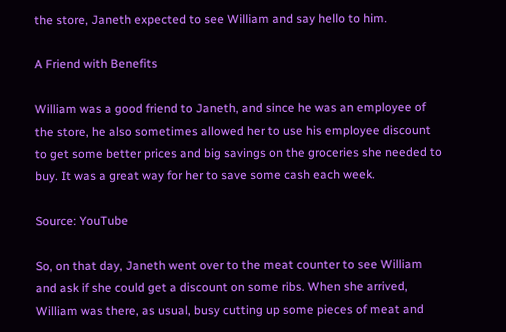the store, Janeth expected to see William and say hello to him.

A Friend with Benefits

William was a good friend to Janeth, and since he was an employee of the store, he also sometimes allowed her to use his employee discount to get some better prices and big savings on the groceries she needed to buy. It was a great way for her to save some cash each week.

Source: YouTube

So, on that day, Janeth went over to the meat counter to see William and ask if she could get a discount on some ribs. When she arrived, William was there, as usual, busy cutting up some pieces of meat and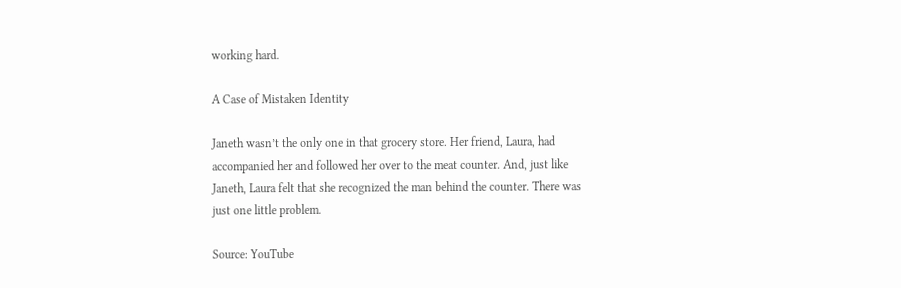working hard.

A Case of Mistaken Identity

Janeth wasn’t the only one in that grocery store. Her friend, Laura, had accompanied her and followed her over to the meat counter. And, just like Janeth, Laura felt that she recognized the man behind the counter. There was just one little problem.

Source: YouTube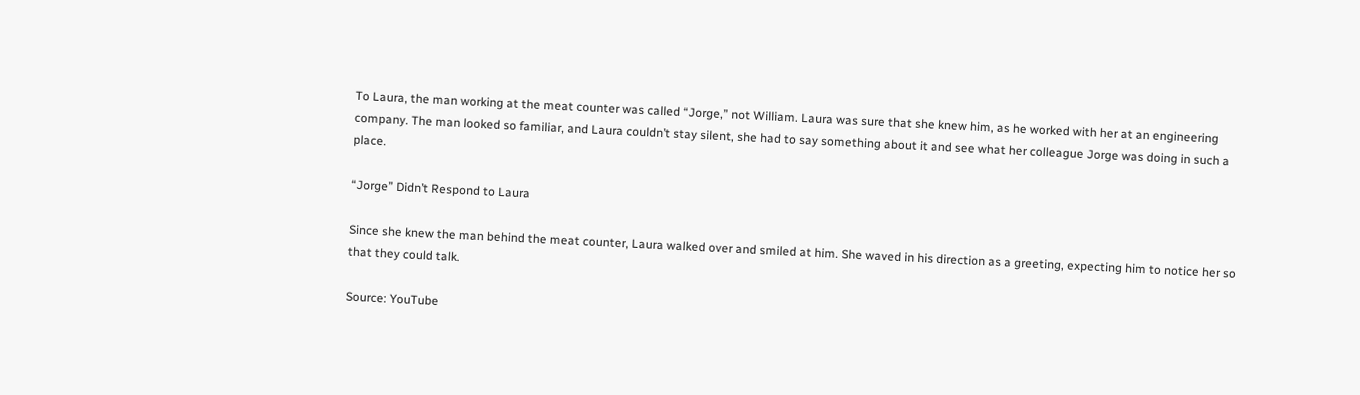To Laura, the man working at the meat counter was called “Jorge,” not William. Laura was sure that she knew him, as he worked with her at an engineering company. The man looked so familiar, and Laura couldn’t stay silent, she had to say something about it and see what her colleague Jorge was doing in such a place.

“Jorge” Didn’t Respond to Laura

Since she knew the man behind the meat counter, Laura walked over and smiled at him. She waved in his direction as a greeting, expecting him to notice her so that they could talk.

Source: YouTube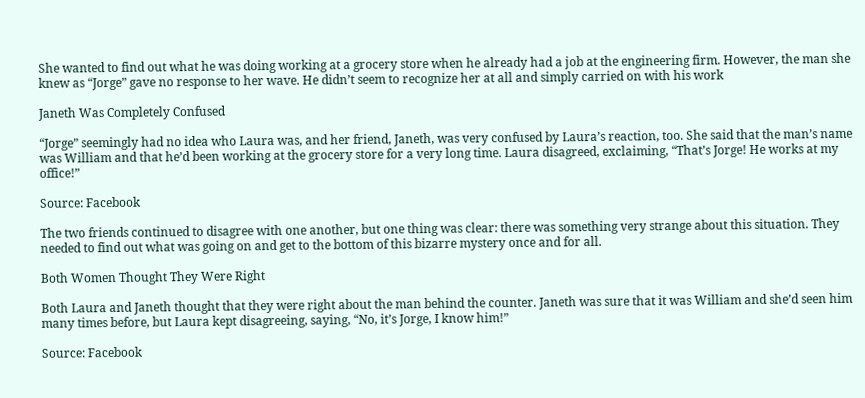She wanted to find out what he was doing working at a grocery store when he already had a job at the engineering firm. However, the man she knew as “Jorge” gave no response to her wave. He didn’t seem to recognize her at all and simply carried on with his work

Janeth Was Completely Confused

“Jorge” seemingly had no idea who Laura was, and her friend, Janeth, was very confused by Laura’s reaction, too. She said that the man’s name was William and that he’d been working at the grocery store for a very long time. Laura disagreed, exclaiming, “That’s Jorge! He works at my office!”

Source: Facebook

The two friends continued to disagree with one another, but one thing was clear: there was something very strange about this situation. They needed to find out what was going on and get to the bottom of this bizarre mystery once and for all.

Both Women Thought They Were Right

Both Laura and Janeth thought that they were right about the man behind the counter. Janeth was sure that it was William and she’d seen him many times before, but Laura kept disagreeing, saying, “No, it’s Jorge, I know him!”

Source: Facebook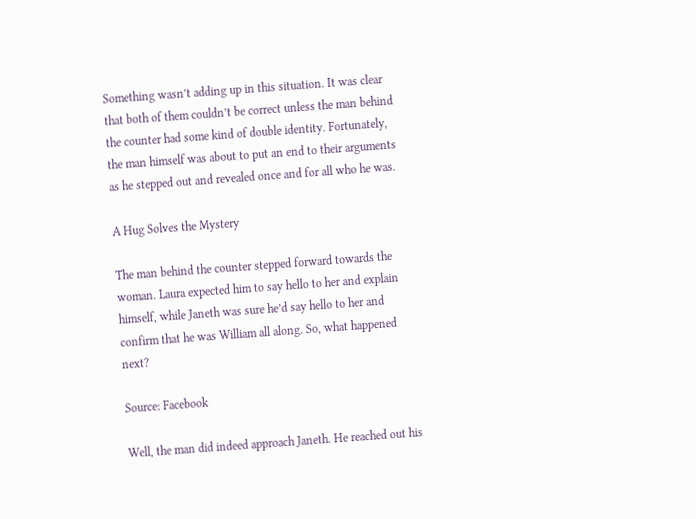Something wasn’t adding up in this situation. It was clear that both of them couldn’t be correct unless the man behind the counter had some kind of double identity. Fortunately, the man himself was about to put an end to their arguments as he stepped out and revealed once and for all who he was.

A Hug Solves the Mystery

The man behind the counter stepped forward towards the woman. Laura expected him to say hello to her and explain himself, while Janeth was sure he’d say hello to her and confirm that he was William all along. So, what happened next?

Source: Facebook

Well, the man did indeed approach Janeth. He reached out his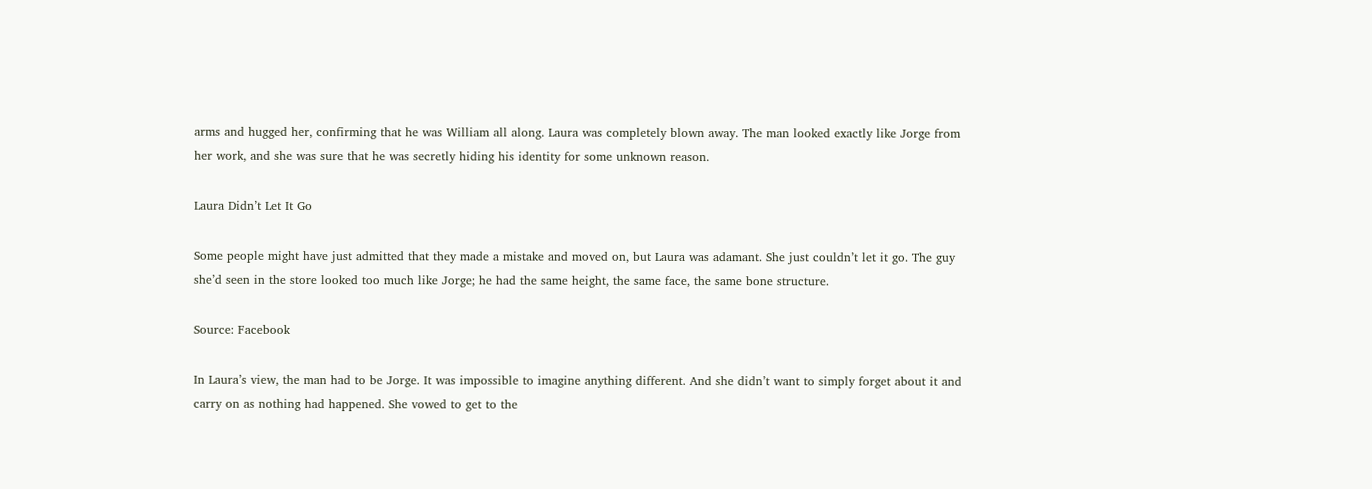arms and hugged her, confirming that he was William all along. Laura was completely blown away. The man looked exactly like Jorge from her work, and she was sure that he was secretly hiding his identity for some unknown reason.

Laura Didn’t Let It Go

Some people might have just admitted that they made a mistake and moved on, but Laura was adamant. She just couldn’t let it go. The guy she’d seen in the store looked too much like Jorge; he had the same height, the same face, the same bone structure.

Source: Facebook

In Laura’s view, the man had to be Jorge. It was impossible to imagine anything different. And she didn’t want to simply forget about it and carry on as nothing had happened. She vowed to get to the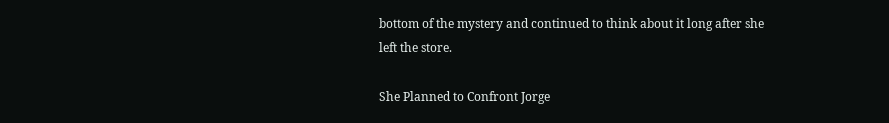bottom of the mystery and continued to think about it long after she left the store.

She Planned to Confront Jorge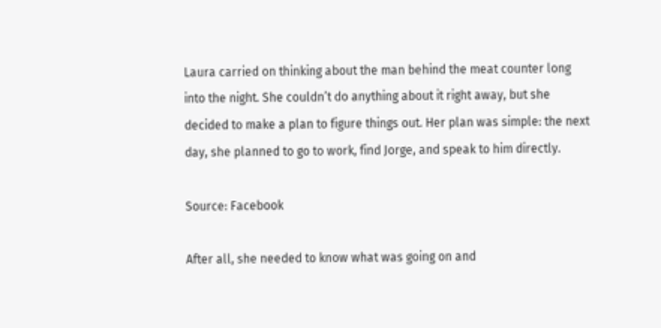Laura carried on thinking about the man behind the meat counter long into the night. She couldn’t do anything about it right away, but she decided to make a plan to figure things out. Her plan was simple: the next day, she planned to go to work, find Jorge, and speak to him directly.

Source: Facebook

After all, she needed to know what was going on and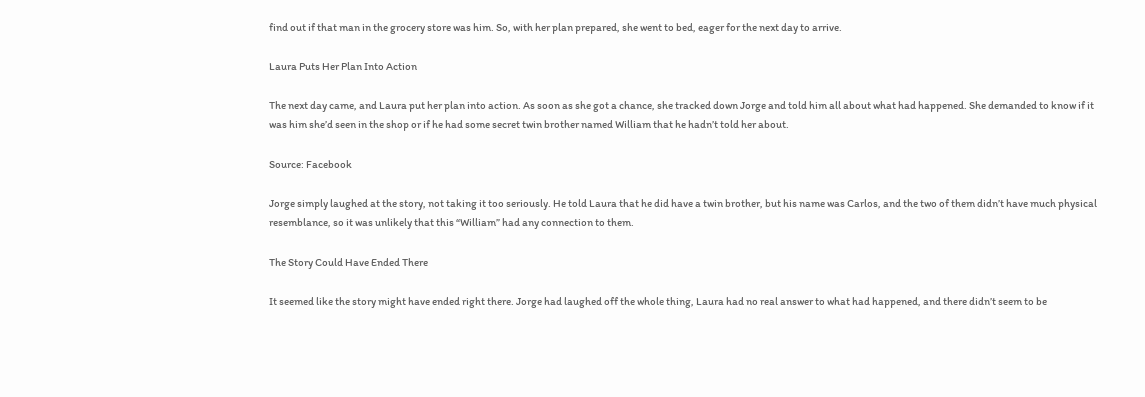find out if that man in the grocery store was him. So, with her plan prepared, she went to bed, eager for the next day to arrive.

Laura Puts Her Plan Into Action

The next day came, and Laura put her plan into action. As soon as she got a chance, she tracked down Jorge and told him all about what had happened. She demanded to know if it was him she’d seen in the shop or if he had some secret twin brother named William that he hadn’t told her about.

Source: Facebook

Jorge simply laughed at the story, not taking it too seriously. He told Laura that he did have a twin brother, but his name was Carlos, and the two of them didn’t have much physical resemblance, so it was unlikely that this “William” had any connection to them.

The Story Could Have Ended There

It seemed like the story might have ended right there. Jorge had laughed off the whole thing, Laura had no real answer to what had happened, and there didn’t seem to be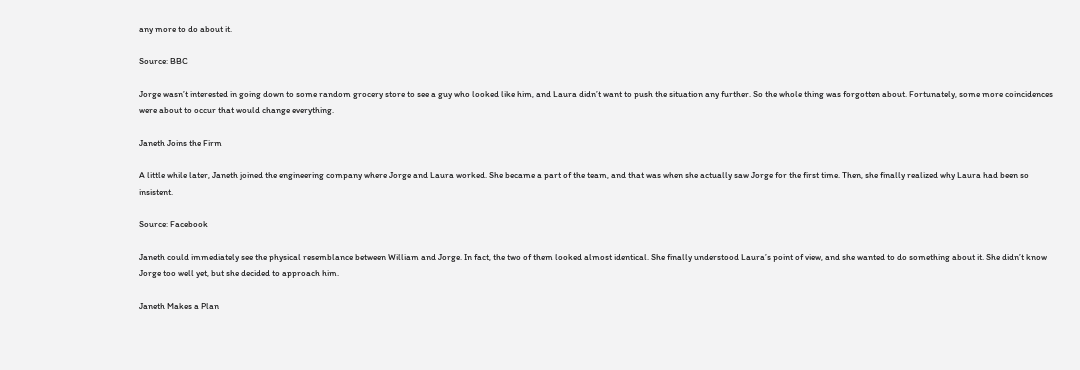any more to do about it.

Source: BBC

Jorge wasn’t interested in going down to some random grocery store to see a guy who looked like him, and Laura didn’t want to push the situation any further. So the whole thing was forgotten about. Fortunately, some more coincidences were about to occur that would change everything.

Janeth Joins the Firm

A little while later, Janeth joined the engineering company where Jorge and Laura worked. She became a part of the team, and that was when she actually saw Jorge for the first time. Then, she finally realized why Laura had been so insistent.

Source: Facebook

Janeth could immediately see the physical resemblance between William and Jorge. In fact, the two of them looked almost identical. She finally understood Laura’s point of view, and she wanted to do something about it. She didn’t know Jorge too well yet, but she decided to approach him.

Janeth Makes a Plan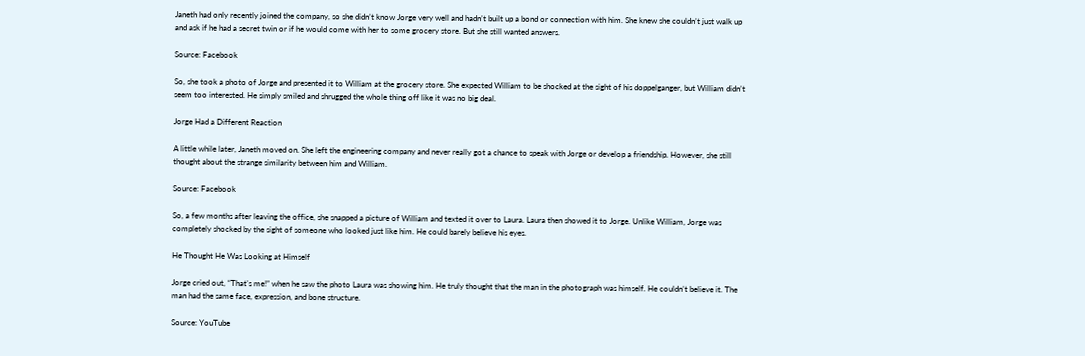Janeth had only recently joined the company, so she didn’t know Jorge very well and hadn’t built up a bond or connection with him. She knew she couldn’t just walk up and ask if he had a secret twin or if he would come with her to some grocery store. But she still wanted answers.

Source: Facebook

So, she took a photo of Jorge and presented it to William at the grocery store. She expected William to be shocked at the sight of his doppelganger, but William didn’t seem too interested. He simply smiled and shrugged the whole thing off like it was no big deal.

Jorge Had a Different Reaction

A little while later, Janeth moved on. She left the engineering company and never really got a chance to speak with Jorge or develop a friendship. However, she still thought about the strange similarity between him and William.

Source: Facebook

So, a few months after leaving the office, she snapped a picture of William and texted it over to Laura. Laura then showed it to Jorge. Unlike William, Jorge was completely shocked by the sight of someone who looked just like him. He could barely believe his eyes.

He Thought He Was Looking at Himself

Jorge cried out, “That’s me!” when he saw the photo Laura was showing him. He truly thought that the man in the photograph was himself. He couldn’t believe it. The man had the same face, expression, and bone structure.

Source: YouTube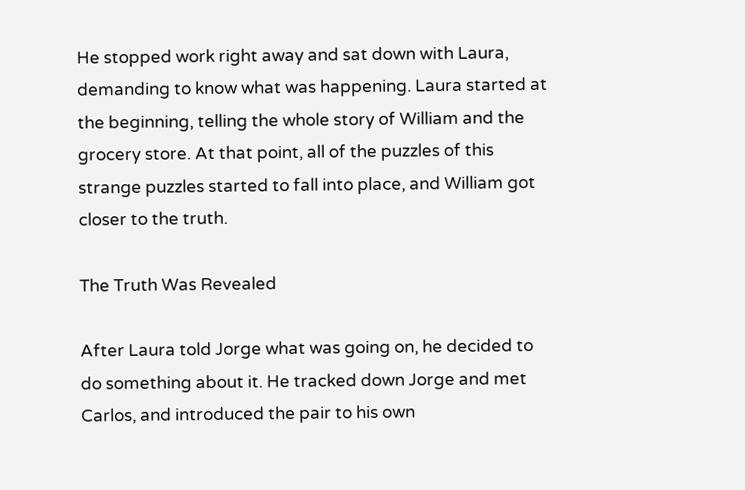He stopped work right away and sat down with Laura, demanding to know what was happening. Laura started at the beginning, telling the whole story of William and the grocery store. At that point, all of the puzzles of this strange puzzles started to fall into place, and William got closer to the truth.

The Truth Was Revealed

After Laura told Jorge what was going on, he decided to do something about it. He tracked down Jorge and met Carlos, and introduced the pair to his own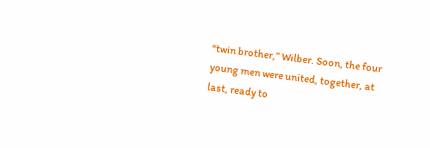“twin brother,” Wilber. Soon, the four young men were united, together, at last, ready to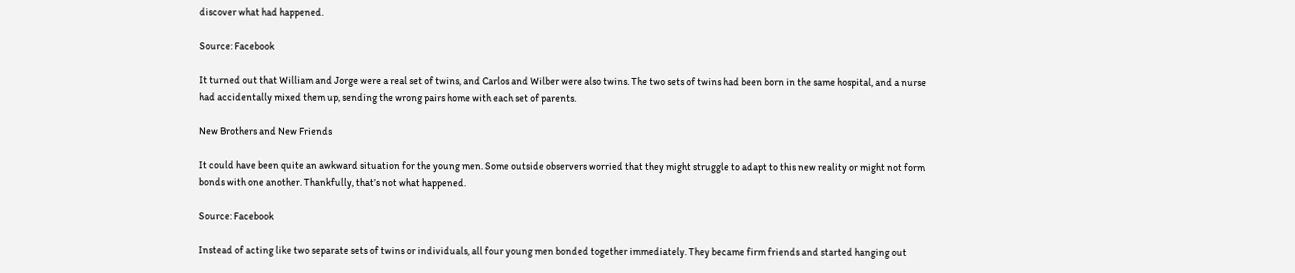discover what had happened.

Source: Facebook

It turned out that William and Jorge were a real set of twins, and Carlos and Wilber were also twins. The two sets of twins had been born in the same hospital, and a nurse had accidentally mixed them up, sending the wrong pairs home with each set of parents.

New Brothers and New Friends

It could have been quite an awkward situation for the young men. Some outside observers worried that they might struggle to adapt to this new reality or might not form bonds with one another. Thankfully, that’s not what happened.

Source: Facebook

Instead of acting like two separate sets of twins or individuals, all four young men bonded together immediately. They became firm friends and started hanging out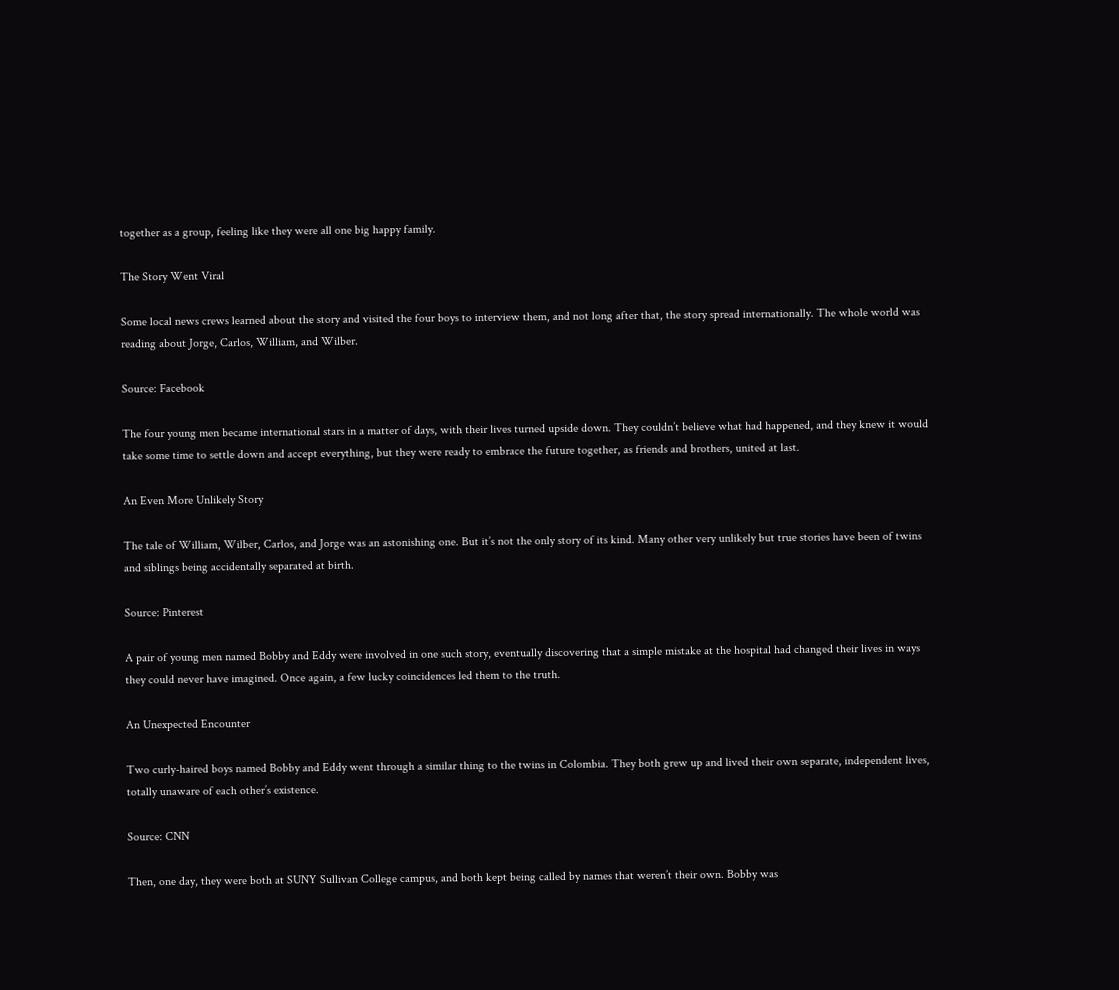together as a group, feeling like they were all one big happy family.

The Story Went Viral

Some local news crews learned about the story and visited the four boys to interview them, and not long after that, the story spread internationally. The whole world was reading about Jorge, Carlos, William, and Wilber.

Source: Facebook

The four young men became international stars in a matter of days, with their lives turned upside down. They couldn’t believe what had happened, and they knew it would take some time to settle down and accept everything, but they were ready to embrace the future together, as friends and brothers, united at last.

An Even More Unlikely Story

The tale of William, Wilber, Carlos, and Jorge was an astonishing one. But it’s not the only story of its kind. Many other very unlikely but true stories have been of twins and siblings being accidentally separated at birth.

Source: Pinterest

A pair of young men named Bobby and Eddy were involved in one such story, eventually discovering that a simple mistake at the hospital had changed their lives in ways they could never have imagined. Once again, a few lucky coincidences led them to the truth.

An Unexpected Encounter

Two curly-haired boys named Bobby and Eddy went through a similar thing to the twins in Colombia. They both grew up and lived their own separate, independent lives, totally unaware of each other’s existence.

Source: CNN

Then, one day, they were both at SUNY Sullivan College campus, and both kept being called by names that weren’t their own. Bobby was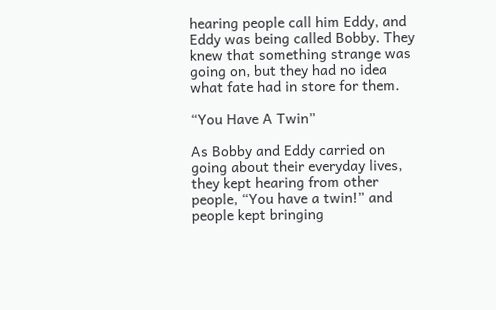hearing people call him Eddy, and Eddy was being called Bobby. They knew that something strange was going on, but they had no idea what fate had in store for them.

“You Have A Twin”

As Bobby and Eddy carried on going about their everyday lives, they kept hearing from other people, “You have a twin!” and people kept bringing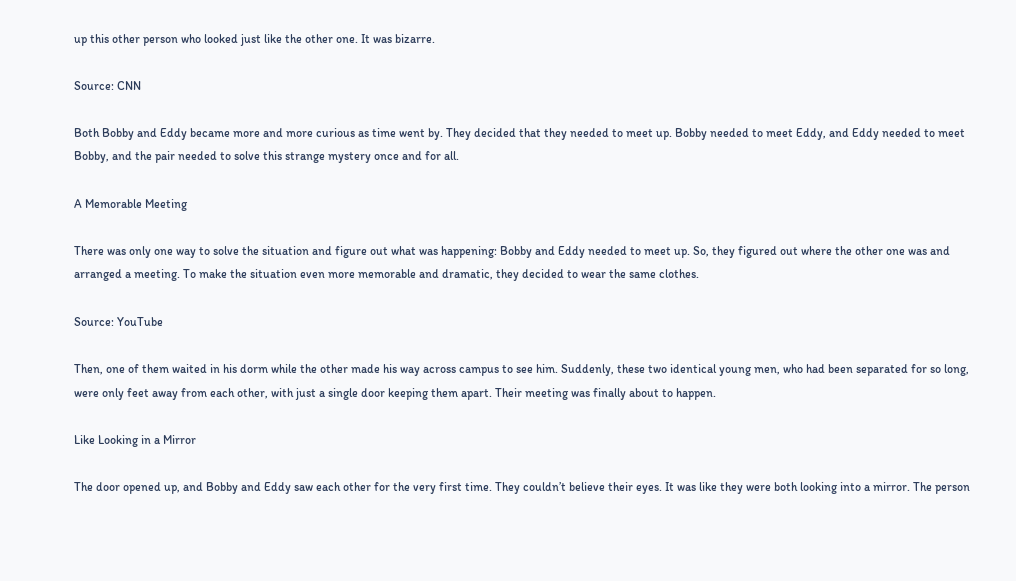up this other person who looked just like the other one. It was bizarre.

Source: CNN

Both Bobby and Eddy became more and more curious as time went by. They decided that they needed to meet up. Bobby needed to meet Eddy, and Eddy needed to meet Bobby, and the pair needed to solve this strange mystery once and for all.

A Memorable Meeting

There was only one way to solve the situation and figure out what was happening: Bobby and Eddy needed to meet up. So, they figured out where the other one was and arranged a meeting. To make the situation even more memorable and dramatic, they decided to wear the same clothes.

Source: YouTube

Then, one of them waited in his dorm while the other made his way across campus to see him. Suddenly, these two identical young men, who had been separated for so long, were only feet away from each other, with just a single door keeping them apart. Their meeting was finally about to happen.

Like Looking in a Mirror

The door opened up, and Bobby and Eddy saw each other for the very first time. They couldn’t believe their eyes. It was like they were both looking into a mirror. The person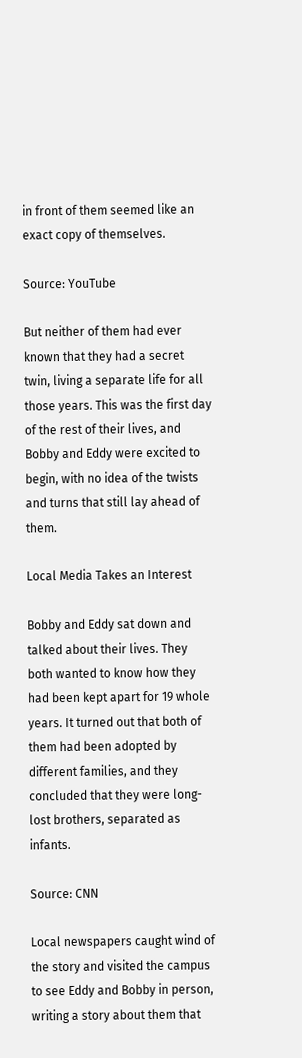in front of them seemed like an exact copy of themselves.

Source: YouTube

But neither of them had ever known that they had a secret twin, living a separate life for all those years. This was the first day of the rest of their lives, and Bobby and Eddy were excited to begin, with no idea of the twists and turns that still lay ahead of them.

Local Media Takes an Interest

Bobby and Eddy sat down and talked about their lives. They both wanted to know how they had been kept apart for 19 whole years. It turned out that both of them had been adopted by different families, and they concluded that they were long-lost brothers, separated as infants.

Source: CNN

Local newspapers caught wind of the story and visited the campus to see Eddy and Bobby in person, writing a story about them that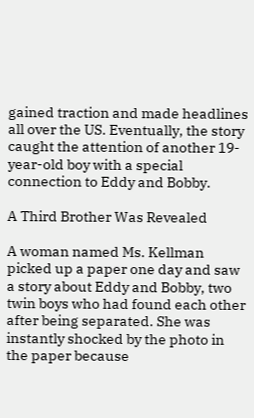gained traction and made headlines all over the US. Eventually, the story caught the attention of another 19-year-old boy with a special connection to Eddy and Bobby.

A Third Brother Was Revealed

A woman named Ms. Kellman picked up a paper one day and saw a story about Eddy and Bobby, two twin boys who had found each other after being separated. She was instantly shocked by the photo in the paper because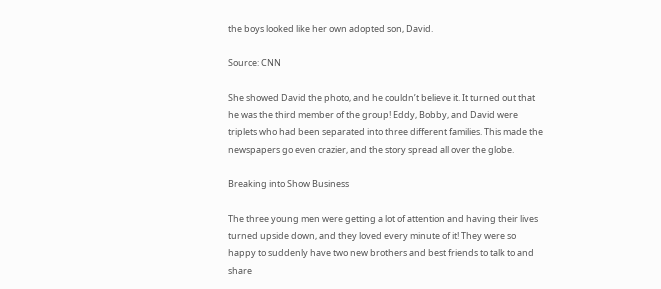the boys looked like her own adopted son, David.

Source: CNN

She showed David the photo, and he couldn’t believe it. It turned out that he was the third member of the group! Eddy, Bobby, and David were triplets who had been separated into three different families. This made the newspapers go even crazier, and the story spread all over the globe.

Breaking into Show Business

The three young men were getting a lot of attention and having their lives turned upside down, and they loved every minute of it! They were so happy to suddenly have two new brothers and best friends to talk to and share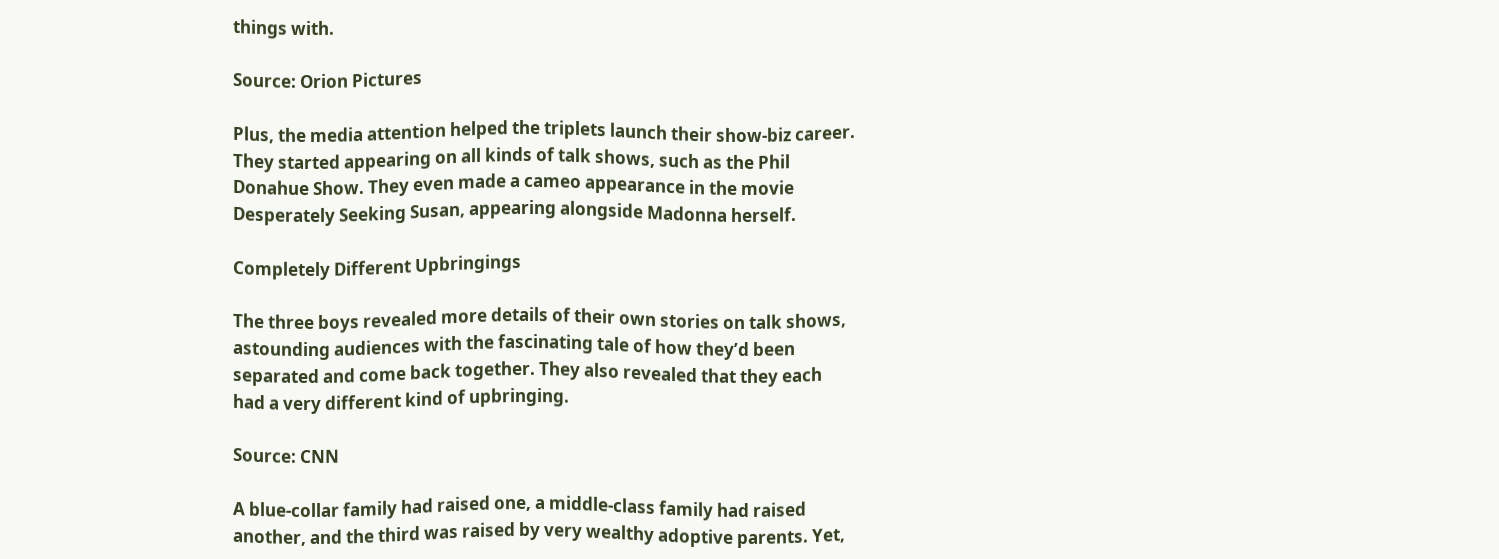things with.

Source: Orion Pictures

Plus, the media attention helped the triplets launch their show-biz career. They started appearing on all kinds of talk shows, such as the Phil Donahue Show. They even made a cameo appearance in the movie Desperately Seeking Susan, appearing alongside Madonna herself.

Completely Different Upbringings

The three boys revealed more details of their own stories on talk shows, astounding audiences with the fascinating tale of how they’d been separated and come back together. They also revealed that they each had a very different kind of upbringing.

Source: CNN

A blue-collar family had raised one, a middle-class family had raised another, and the third was raised by very wealthy adoptive parents. Yet,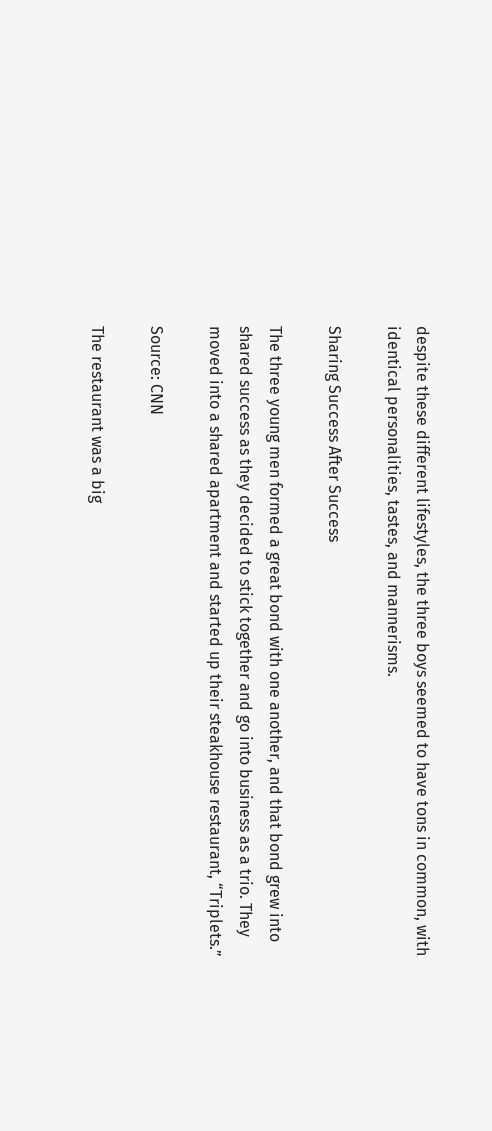despite these different lifestyles, the three boys seemed to have tons in common, with identical personalities, tastes, and mannerisms.

Sharing Success After Success

The three young men formed a great bond with one another, and that bond grew into shared success as they decided to stick together and go into business as a trio. They moved into a shared apartment and started up their steakhouse restaurant, “Triplets.”

Source: CNN

The restaurant was a big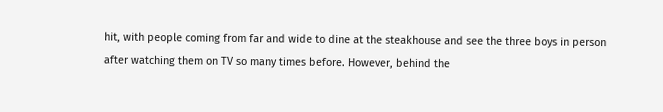hit, with people coming from far and wide to dine at the steakhouse and see the three boys in person after watching them on TV so many times before. However, behind the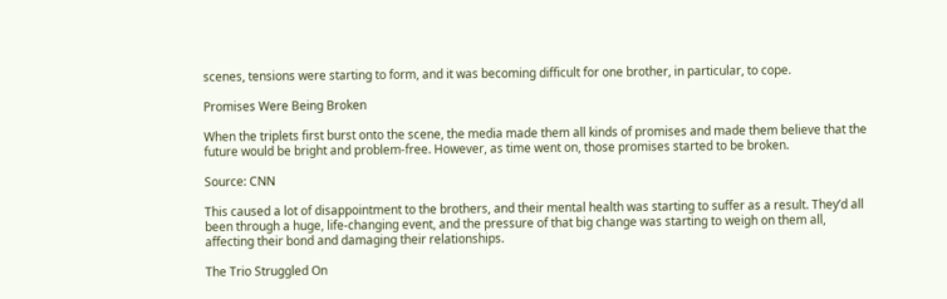scenes, tensions were starting to form, and it was becoming difficult for one brother, in particular, to cope.

Promises Were Being Broken

When the triplets first burst onto the scene, the media made them all kinds of promises and made them believe that the future would be bright and problem-free. However, as time went on, those promises started to be broken.

Source: CNN

This caused a lot of disappointment to the brothers, and their mental health was starting to suffer as a result. They’d all been through a huge, life-changing event, and the pressure of that big change was starting to weigh on them all, affecting their bond and damaging their relationships.

The Trio Struggled On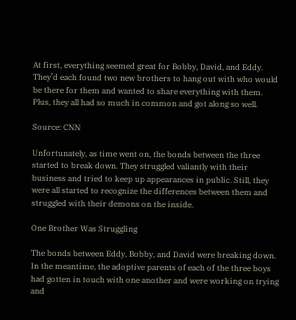At first, everything seemed great for Bobby, David, and Eddy. They’d each found two new brothers to hang out with who would be there for them and wanted to share everything with them. Plus, they all had so much in common and got along so well.

Source: CNN

Unfortunately, as time went on, the bonds between the three started to break down. They struggled valiantly with their business and tried to keep up appearances in public. Still, they were all started to recognize the differences between them and struggled with their demons on the inside.

One Brother Was Struggling

The bonds between Eddy, Bobby, and David were breaking down. In the meantime, the adoptive parents of each of the three boys had gotten in touch with one another and were working on trying and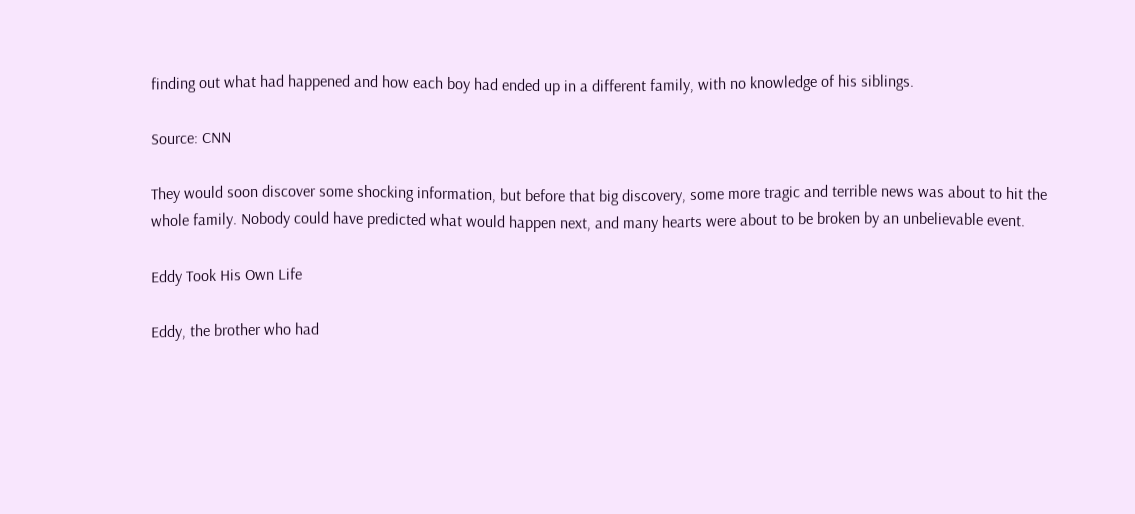finding out what had happened and how each boy had ended up in a different family, with no knowledge of his siblings.

Source: CNN

They would soon discover some shocking information, but before that big discovery, some more tragic and terrible news was about to hit the whole family. Nobody could have predicted what would happen next, and many hearts were about to be broken by an unbelievable event.

Eddy Took His Own Life

Eddy, the brother who had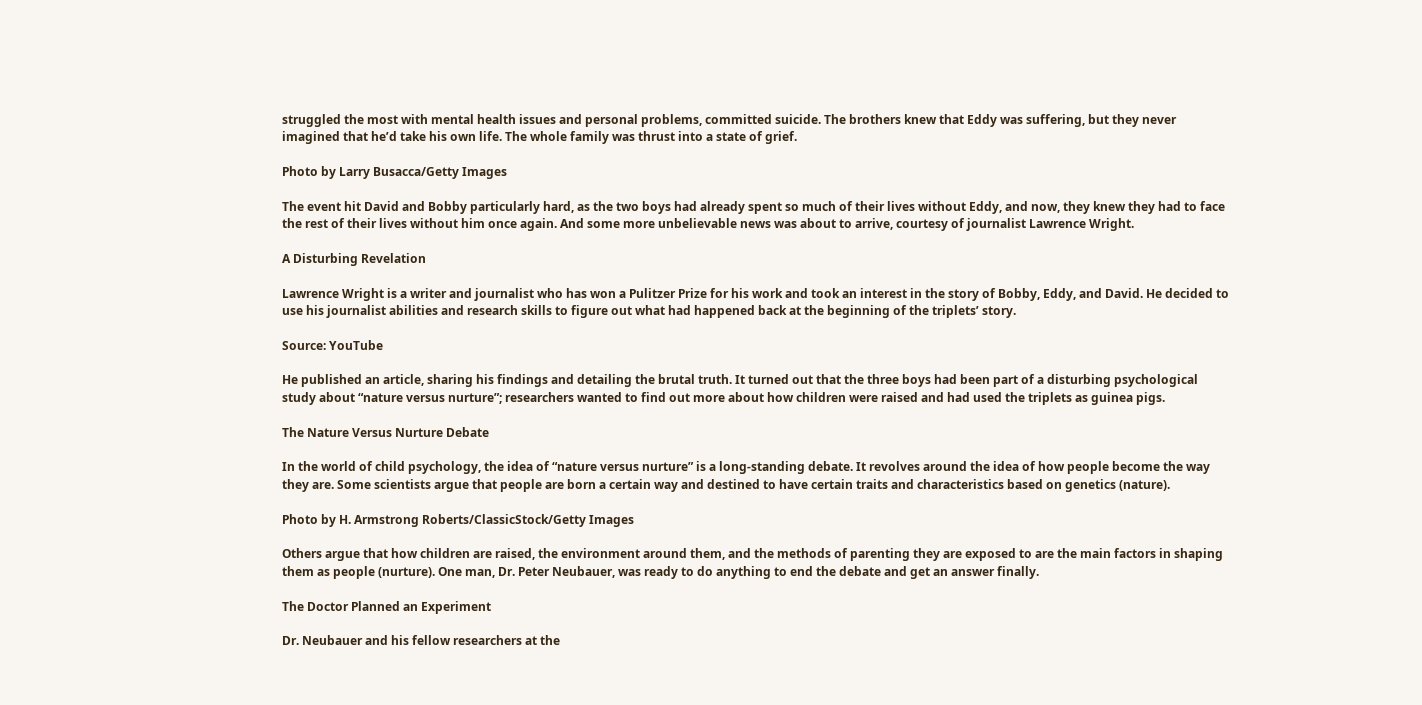struggled the most with mental health issues and personal problems, committed suicide. The brothers knew that Eddy was suffering, but they never imagined that he’d take his own life. The whole family was thrust into a state of grief.

Photo by Larry Busacca/Getty Images

The event hit David and Bobby particularly hard, as the two boys had already spent so much of their lives without Eddy, and now, they knew they had to face the rest of their lives without him once again. And some more unbelievable news was about to arrive, courtesy of journalist Lawrence Wright.

A Disturbing Revelation

Lawrence Wright is a writer and journalist who has won a Pulitzer Prize for his work and took an interest in the story of Bobby, Eddy, and David. He decided to use his journalist abilities and research skills to figure out what had happened back at the beginning of the triplets’ story.

Source: YouTube

He published an article, sharing his findings and detailing the brutal truth. It turned out that the three boys had been part of a disturbing psychological study about “nature versus nurture”; researchers wanted to find out more about how children were raised and had used the triplets as guinea pigs.

The Nature Versus Nurture Debate

In the world of child psychology, the idea of “nature versus nurture” is a long-standing debate. It revolves around the idea of how people become the way they are. Some scientists argue that people are born a certain way and destined to have certain traits and characteristics based on genetics (nature).

Photo by H. Armstrong Roberts/ClassicStock/Getty Images

Others argue that how children are raised, the environment around them, and the methods of parenting they are exposed to are the main factors in shaping them as people (nurture). One man, Dr. Peter Neubauer, was ready to do anything to end the debate and get an answer finally.

The Doctor Planned an Experiment

Dr. Neubauer and his fellow researchers at the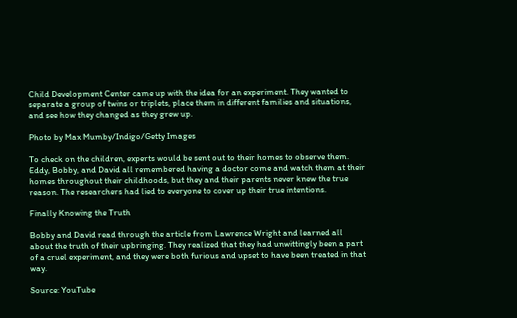Child Development Center came up with the idea for an experiment. They wanted to separate a group of twins or triplets, place them in different families and situations, and see how they changed as they grew up.

Photo by Max Mumby/Indigo/Getty Images

To check on the children, experts would be sent out to their homes to observe them. Eddy, Bobby, and David all remembered having a doctor come and watch them at their homes throughout their childhoods, but they and their parents never knew the true reason. The researchers had lied to everyone to cover up their true intentions.

Finally Knowing the Truth

Bobby and David read through the article from Lawrence Wright and learned all about the truth of their upbringing. They realized that they had unwittingly been a part of a cruel experiment, and they were both furious and upset to have been treated in that way.

Source: YouTube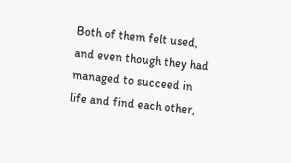Both of them felt used, and even though they had managed to succeed in life and find each other,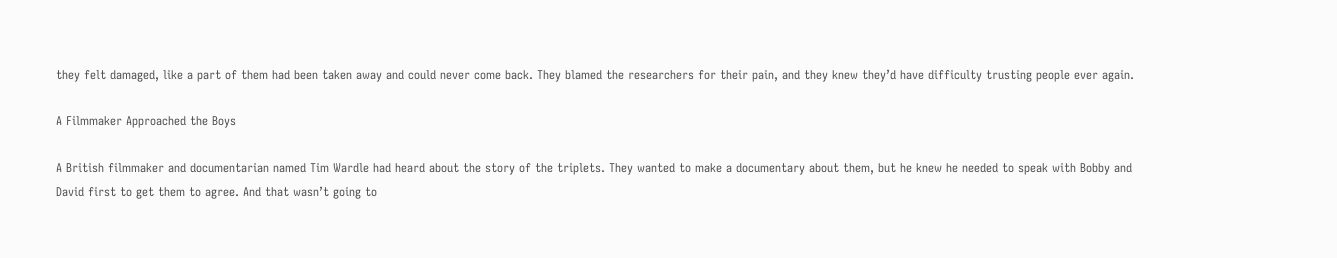they felt damaged, like a part of them had been taken away and could never come back. They blamed the researchers for their pain, and they knew they’d have difficulty trusting people ever again.

A Filmmaker Approached the Boys

A British filmmaker and documentarian named Tim Wardle had heard about the story of the triplets. They wanted to make a documentary about them, but he knew he needed to speak with Bobby and David first to get them to agree. And that wasn’t going to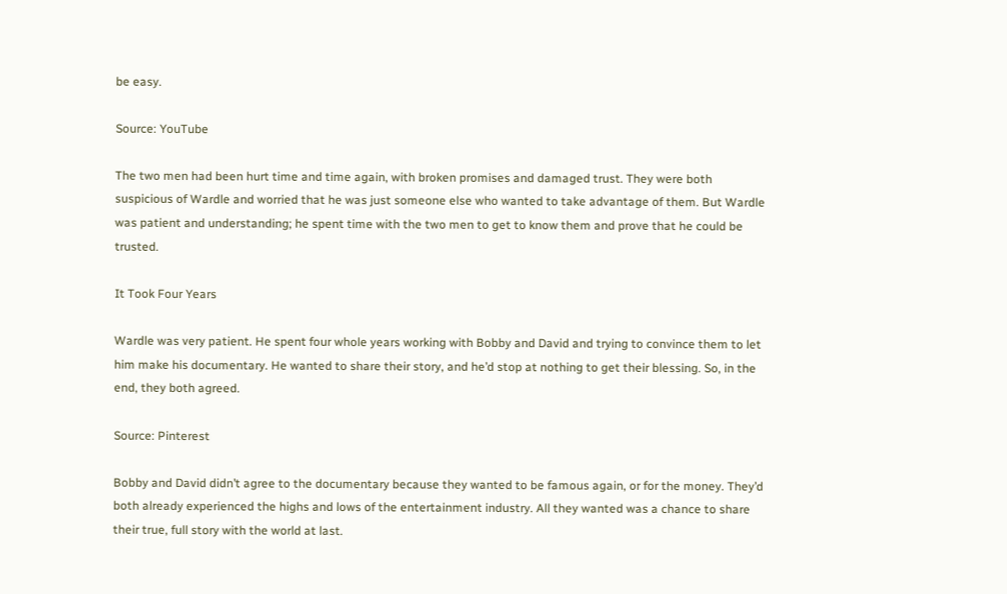be easy.

Source: YouTube

The two men had been hurt time and time again, with broken promises and damaged trust. They were both suspicious of Wardle and worried that he was just someone else who wanted to take advantage of them. But Wardle was patient and understanding; he spent time with the two men to get to know them and prove that he could be trusted.

It Took Four Years

Wardle was very patient. He spent four whole years working with Bobby and David and trying to convince them to let him make his documentary. He wanted to share their story, and he’d stop at nothing to get their blessing. So, in the end, they both agreed.

Source: Pinterest

Bobby and David didn’t agree to the documentary because they wanted to be famous again, or for the money. They’d both already experienced the highs and lows of the entertainment industry. All they wanted was a chance to share their true, full story with the world at last.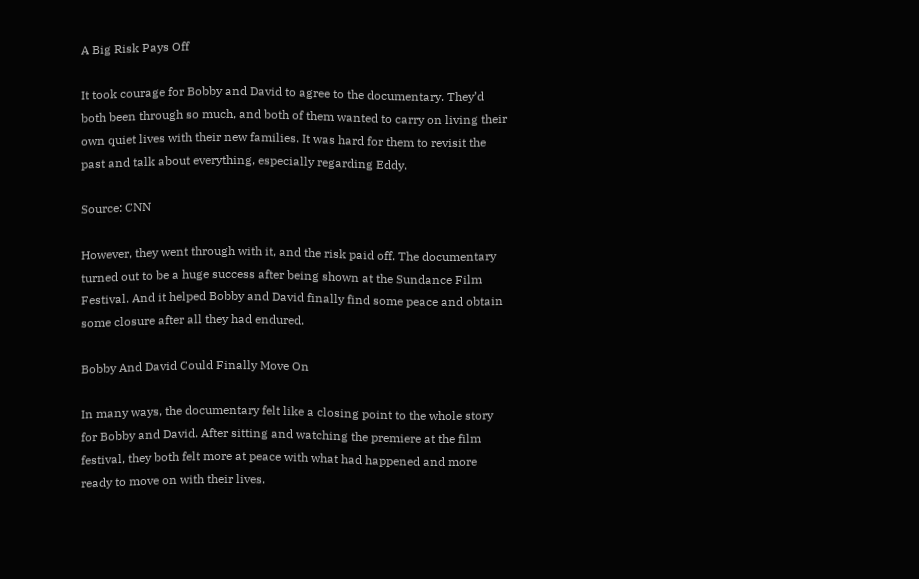A Big Risk Pays Off

It took courage for Bobby and David to agree to the documentary. They’d both been through so much, and both of them wanted to carry on living their own quiet lives with their new families. It was hard for them to revisit the past and talk about everything, especially regarding Eddy.

Source: CNN

However, they went through with it, and the risk paid off. The documentary turned out to be a huge success after being shown at the Sundance Film Festival. And it helped Bobby and David finally find some peace and obtain some closure after all they had endured.

Bobby And David Could Finally Move On

In many ways, the documentary felt like a closing point to the whole story for Bobby and David. After sitting and watching the premiere at the film festival, they both felt more at peace with what had happened and more ready to move on with their lives.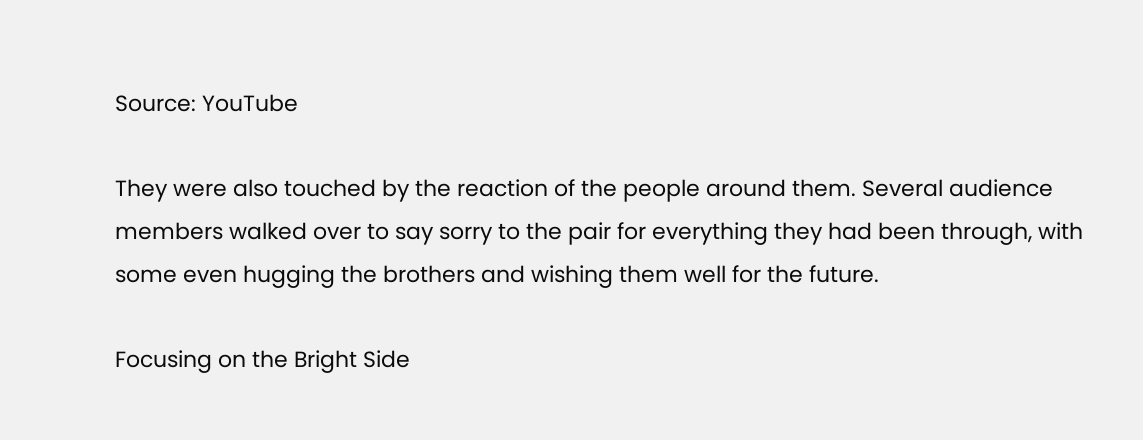Source: YouTube

They were also touched by the reaction of the people around them. Several audience members walked over to say sorry to the pair for everything they had been through, with some even hugging the brothers and wishing them well for the future.

Focusing on the Bright Side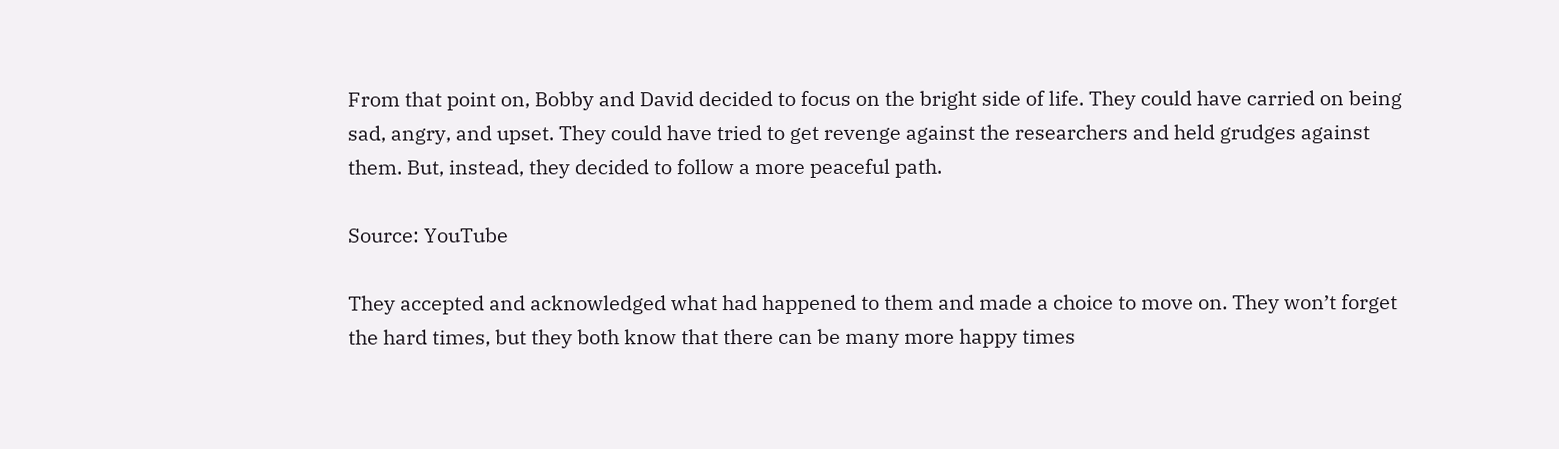From that point on, Bobby and David decided to focus on the bright side of life. They could have carried on being sad, angry, and upset. They could have tried to get revenge against the researchers and held grudges against them. But, instead, they decided to follow a more peaceful path.

Source: YouTube

They accepted and acknowledged what had happened to them and made a choice to move on. They won’t forget the hard times, but they both know that there can be many more happy times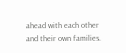ahead with each other and their own families.